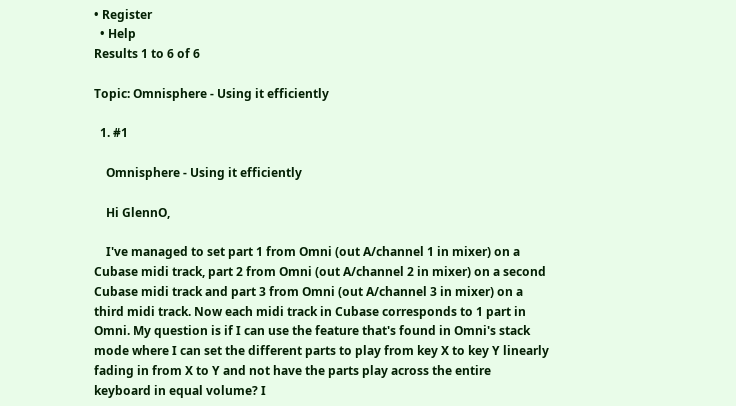• Register
  • Help
Results 1 to 6 of 6

Topic: Omnisphere - Using it efficiently

  1. #1

    Omnisphere - Using it efficiently

    Hi GlennO,

    I've managed to set part 1 from Omni (out A/channel 1 in mixer) on a Cubase midi track, part 2 from Omni (out A/channel 2 in mixer) on a second Cubase midi track and part 3 from Omni (out A/channel 3 in mixer) on a third midi track. Now each midi track in Cubase corresponds to 1 part in Omni. My question is if I can use the feature that's found in Omni's stack mode where I can set the different parts to play from key X to key Y linearly fading in from X to Y and not have the parts play across the entire keyboard in equal volume? I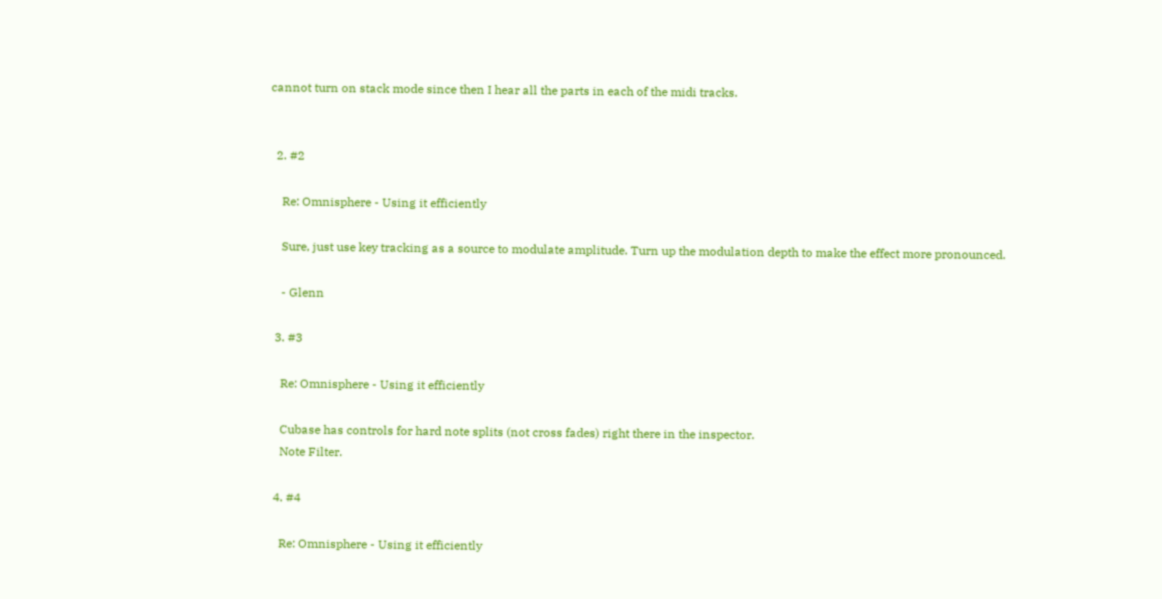cannot turn on stack mode since then I hear all the parts in each of the midi tracks.


  2. #2

    Re: Omnisphere - Using it efficiently

    Sure, just use key tracking as a source to modulate amplitude. Turn up the modulation depth to make the effect more pronounced.

    - Glenn

  3. #3

    Re: Omnisphere - Using it efficiently

    Cubase has controls for hard note splits (not cross fades) right there in the inspector.
    Note Filter.

  4. #4

    Re: Omnisphere - Using it efficiently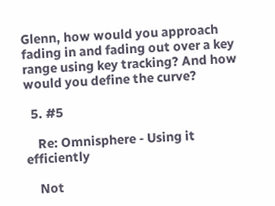Glenn, how would you approach fading in and fading out over a key range using key tracking? And how would you define the curve?

  5. #5

    Re: Omnisphere - Using it efficiently

    Not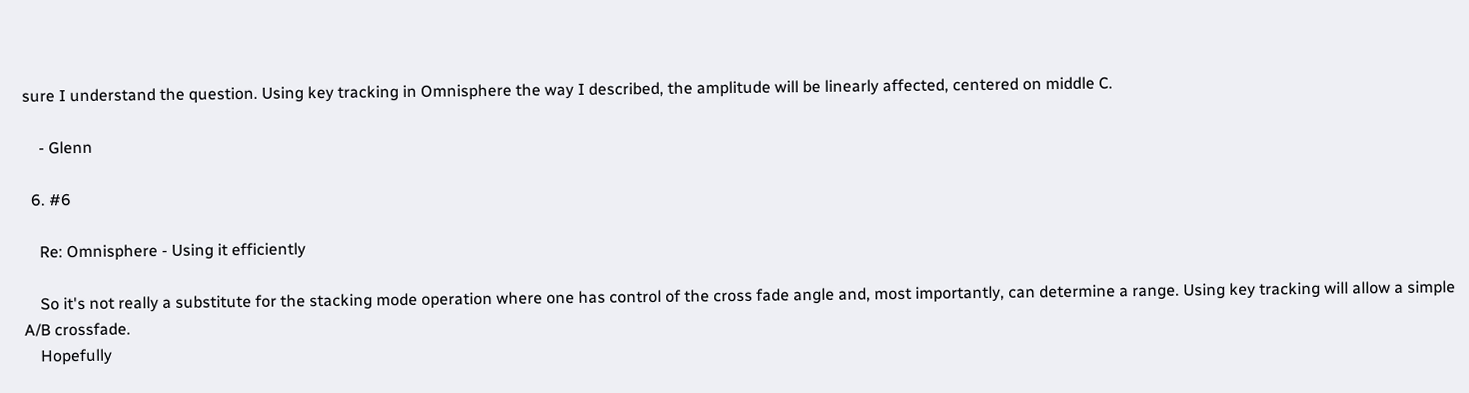sure I understand the question. Using key tracking in Omnisphere the way I described, the amplitude will be linearly affected, centered on middle C.

    - Glenn

  6. #6

    Re: Omnisphere - Using it efficiently

    So it's not really a substitute for the stacking mode operation where one has control of the cross fade angle and, most importantly, can determine a range. Using key tracking will allow a simple A/B crossfade.
    Hopefully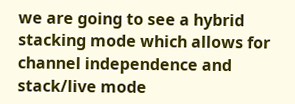we are going to see a hybrid stacking mode which allows for channel independence and stack/live mode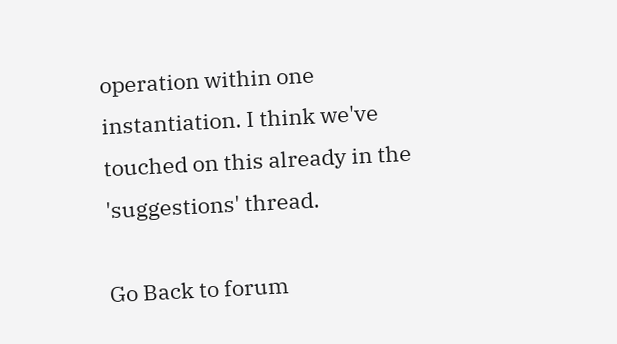operation within one instantiation. I think we've touched on this already in the 'suggestions' thread.

Go Back to forum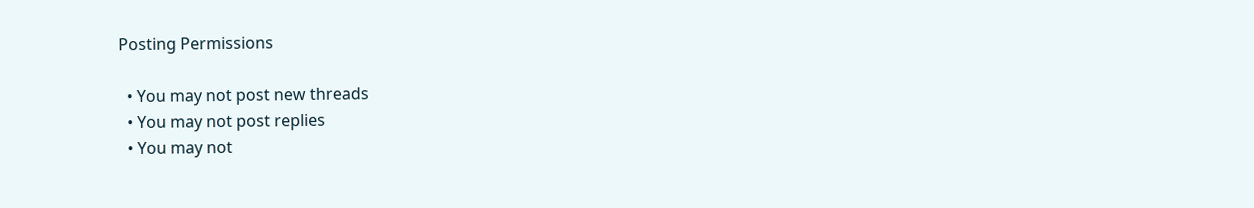Posting Permissions

  • You may not post new threads
  • You may not post replies
  • You may not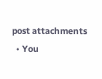post attachments
  • You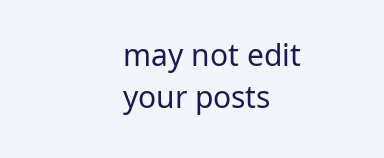may not edit your posts